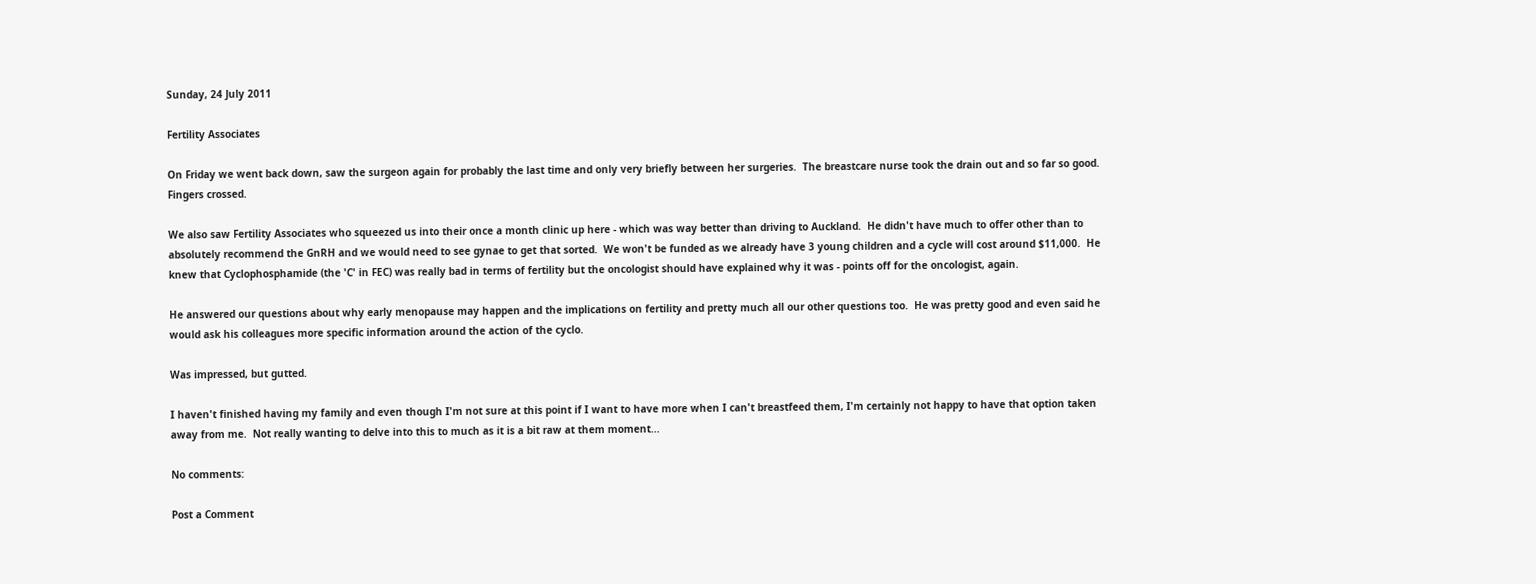Sunday, 24 July 2011

Fertility Associates

On Friday we went back down, saw the surgeon again for probably the last time and only very briefly between her surgeries.  The breastcare nurse took the drain out and so far so good.  Fingers crossed.

We also saw Fertility Associates who squeezed us into their once a month clinic up here - which was way better than driving to Auckland.  He didn't have much to offer other than to absolutely recommend the GnRH and we would need to see gynae to get that sorted.  We won't be funded as we already have 3 young children and a cycle will cost around $11,000.  He knew that Cyclophosphamide (the 'C' in FEC) was really bad in terms of fertility but the oncologist should have explained why it was - points off for the oncologist, again.

He answered our questions about why early menopause may happen and the implications on fertility and pretty much all our other questions too.  He was pretty good and even said he would ask his colleagues more specific information around the action of the cyclo.

Was impressed, but gutted.

I haven't finished having my family and even though I'm not sure at this point if I want to have more when I can't breastfeed them, I'm certainly not happy to have that option taken away from me.  Not really wanting to delve into this to much as it is a bit raw at them moment...

No comments:

Post a Comment